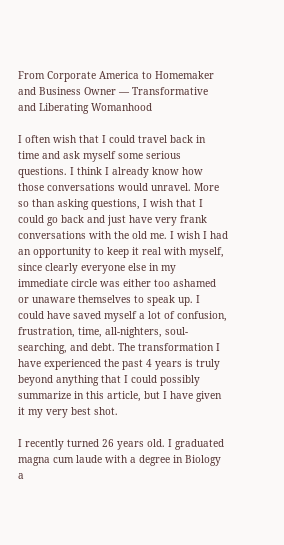From Corporate America to Homemaker and Business Owner — Transformative and Liberating Womanhood

I often wish that I could travel back in time and ask myself some serious questions. I think I already know how those conversations would unravel. More so than asking questions, I wish that I could go back and just have very frank conversations with the old me. I wish I had an opportunity to keep it real with myself, since clearly everyone else in my immediate circle was either too ashamed or unaware themselves to speak up. I could have saved myself a lot of confusion, frustration, time, all-nighters, soul-searching, and debt. The transformation I have experienced the past 4 years is truly beyond anything that I could possibly summarize in this article, but I have given it my very best shot.

I recently turned 26 years old. I graduated magna cum laude with a degree in Biology a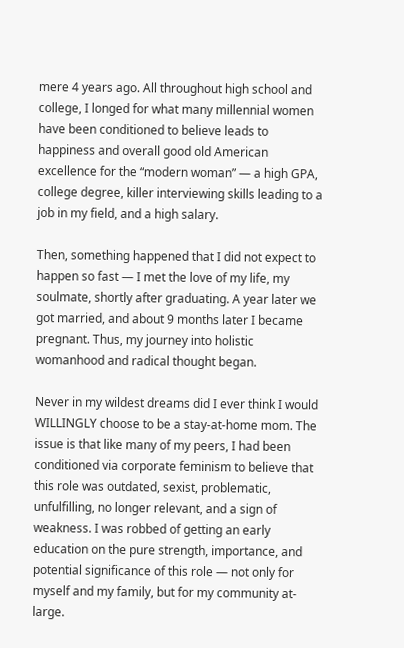mere 4 years ago. All throughout high school and college, I longed for what many millennial women have been conditioned to believe leads to happiness and overall good old American excellence for the “modern woman” — a high GPA, college degree, killer interviewing skills leading to a job in my field, and a high salary.

Then, something happened that I did not expect to happen so fast — I met the love of my life, my soulmate, shortly after graduating. A year later we got married, and about 9 months later I became pregnant. Thus, my journey into holistic womanhood and radical thought began.

Never in my wildest dreams did I ever think I would WILLINGLY choose to be a stay-at-home mom. The issue is that like many of my peers, I had been conditioned via corporate feminism to believe that this role was outdated, sexist, problematic, unfulfilling, no longer relevant, and a sign of weakness. I was robbed of getting an early education on the pure strength, importance, and potential significance of this role — not only for myself and my family, but for my community at-large.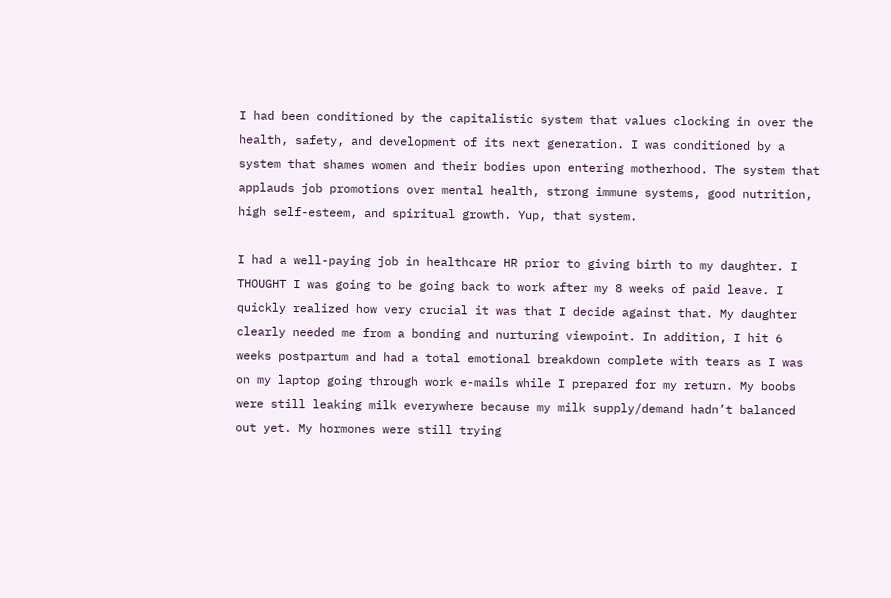I had been conditioned by the capitalistic system that values clocking in over the health, safety, and development of its next generation. I was conditioned by a system that shames women and their bodies upon entering motherhood. The system that applauds job promotions over mental health, strong immune systems, good nutrition, high self-esteem, and spiritual growth. Yup, that system.

I had a well-paying job in healthcare HR prior to giving birth to my daughter. I THOUGHT I was going to be going back to work after my 8 weeks of paid leave. I quickly realized how very crucial it was that I decide against that. My daughter clearly needed me from a bonding and nurturing viewpoint. In addition, I hit 6 weeks postpartum and had a total emotional breakdown complete with tears as I was on my laptop going through work e-mails while I prepared for my return. My boobs were still leaking milk everywhere because my milk supply/demand hadn’t balanced out yet. My hormones were still trying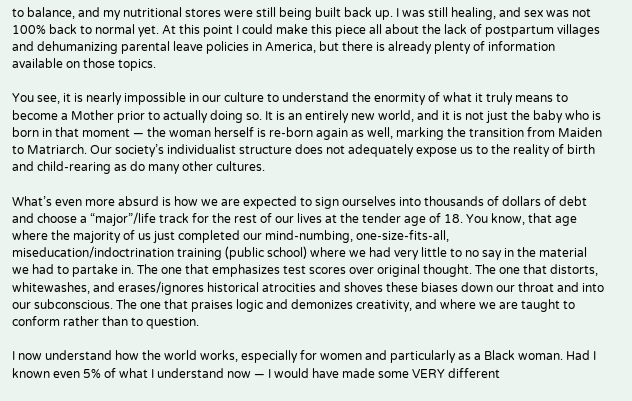to balance, and my nutritional stores were still being built back up. I was still healing, and sex was not 100% back to normal yet. At this point I could make this piece all about the lack of postpartum villages and dehumanizing parental leave policies in America, but there is already plenty of information available on those topics.

You see, it is nearly impossible in our culture to understand the enormity of what it truly means to become a Mother prior to actually doing so. It is an entirely new world, and it is not just the baby who is born in that moment — the woman herself is re-born again as well, marking the transition from Maiden to Matriarch. Our society’s individualist structure does not adequately expose us to the reality of birth and child-rearing as do many other cultures.

What’s even more absurd is how we are expected to sign ourselves into thousands of dollars of debt and choose a “major”/life track for the rest of our lives at the tender age of 18. You know, that age where the majority of us just completed our mind-numbing, one-size-fits-all, miseducation/indoctrination training (public school) where we had very little to no say in the material we had to partake in. The one that emphasizes test scores over original thought. The one that distorts, whitewashes, and erases/ignores historical atrocities and shoves these biases down our throat and into our subconscious. The one that praises logic and demonizes creativity, and where we are taught to conform rather than to question.

I now understand how the world works, especially for women and particularly as a Black woman. Had I known even 5% of what I understand now — I would have made some VERY different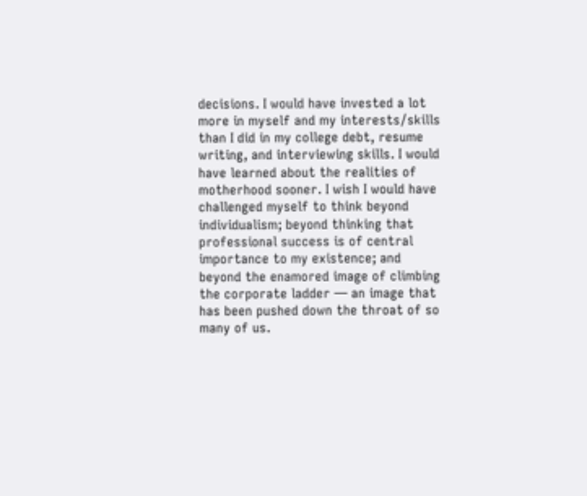decisions. I would have invested a lot more in myself and my interests/skills than I did in my college debt, resume writing, and interviewing skills. I would have learned about the realities of motherhood sooner. I wish I would have challenged myself to think beyond individualism; beyond thinking that professional success is of central importance to my existence; and beyond the enamored image of climbing the corporate ladder — an image that has been pushed down the throat of so many of us.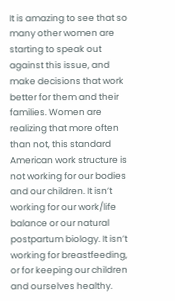It is amazing to see that so many other women are starting to speak out against this issue, and make decisions that work better for them and their families. Women are realizing that more often than not, this standard American work structure is not working for our bodies and our children. It isn’t working for our work/life balance or our natural postpartum biology. It isn’t working for breastfeeding, or for keeping our children and ourselves healthy.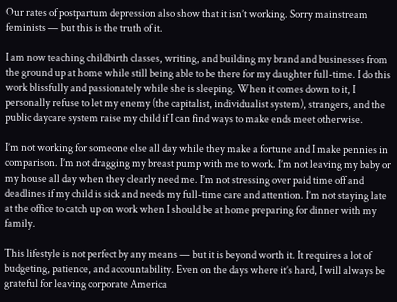Our rates of postpartum depression also show that it isn’t working. Sorry mainstream feminists — but this is the truth of it.

I am now teaching childbirth classes, writing, and building my brand and businesses from the ground up at home while still being able to be there for my daughter full-time. I do this work blissfully and passionately while she is sleeping. When it comes down to it, I personally refuse to let my enemy (the capitalist, individualist system), strangers, and the public daycare system raise my child if I can find ways to make ends meet otherwise.

I’m not working for someone else all day while they make a fortune and I make pennies in comparison. I’m not dragging my breast pump with me to work. I’m not leaving my baby or my house all day when they clearly need me. I’m not stressing over paid time off and deadlines if my child is sick and needs my full-time care and attention. I’m not staying late at the office to catch up on work when I should be at home preparing for dinner with my family.

This lifestyle is not perfect by any means — but it is beyond worth it. It requires a lot of budgeting, patience, and accountability. Even on the days where it’s hard, I will always be grateful for leaving corporate America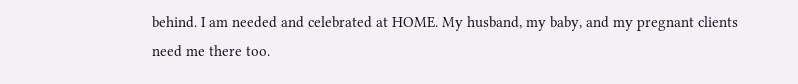behind. I am needed and celebrated at HOME. My husband, my baby, and my pregnant clients need me there too.